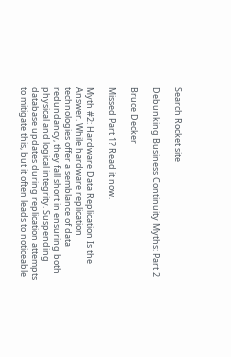Search Rocket site

Debunking Business Continuity Myths: Part 2

Bruce Decker

Missed Part 1? Read it now.

Myth #2: Hardware Data Replication Is the Answer. While hardware replication technologies offer a semblance of data redundancy, they fall short in ensuring both physical and logical integrity. Suspending database updates during replication attempts to mitigate this, but it often leads to noticeable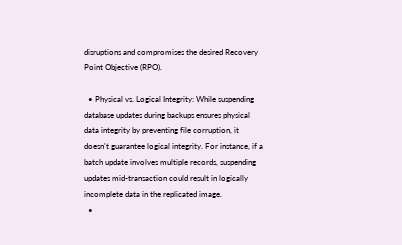disruptions and compromises the desired Recovery Point Objective (RPO).

  • Physical vs. Logical Integrity: While suspending database updates during backups ensures physical data integrity by preventing file corruption, it doesn't guarantee logical integrity. For instance, if a batch update involves multiple records, suspending updates mid-transaction could result in logically incomplete data in the replicated image.
  •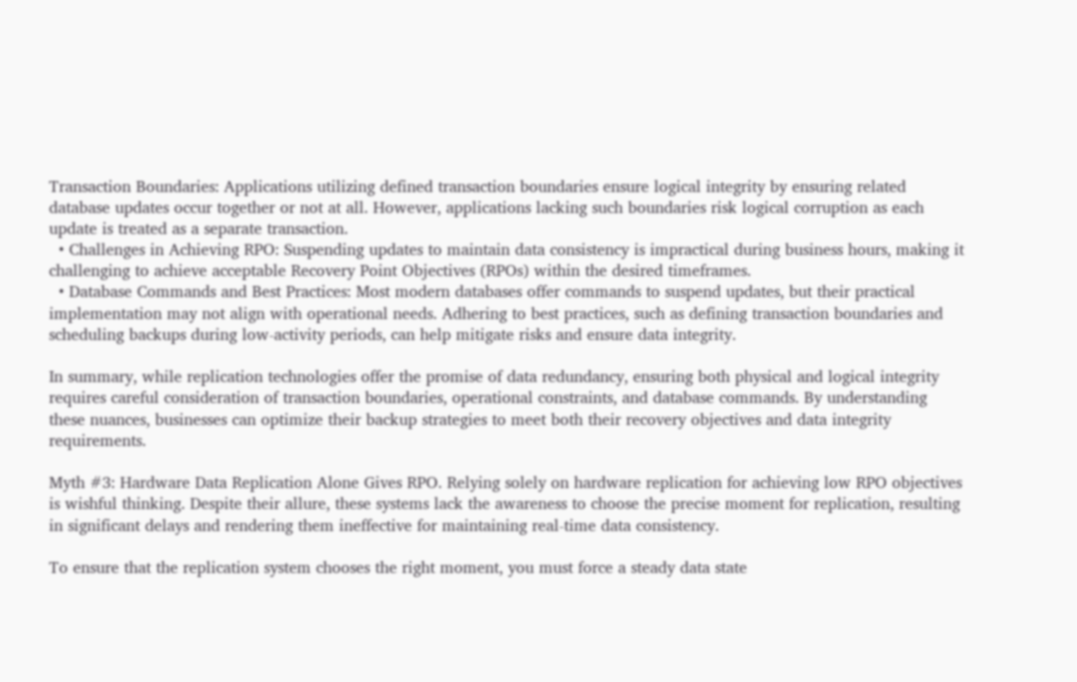Transaction Boundaries: Applications utilizing defined transaction boundaries ensure logical integrity by ensuring related database updates occur together or not at all. However, applications lacking such boundaries risk logical corruption as each update is treated as a separate transaction.
  • Challenges in Achieving RPO: Suspending updates to maintain data consistency is impractical during business hours, making it challenging to achieve acceptable Recovery Point Objectives (RPOs) within the desired timeframes.
  • Database Commands and Best Practices: Most modern databases offer commands to suspend updates, but their practical implementation may not align with operational needs. Adhering to best practices, such as defining transaction boundaries and scheduling backups during low-activity periods, can help mitigate risks and ensure data integrity.

In summary, while replication technologies offer the promise of data redundancy, ensuring both physical and logical integrity requires careful consideration of transaction boundaries, operational constraints, and database commands. By understanding these nuances, businesses can optimize their backup strategies to meet both their recovery objectives and data integrity requirements.

Myth #3: Hardware Data Replication Alone Gives RPO. Relying solely on hardware replication for achieving low RPO objectives is wishful thinking. Despite their allure, these systems lack the awareness to choose the precise moment for replication, resulting in significant delays and rendering them ineffective for maintaining real-time data consistency.

To ensure that the replication system chooses the right moment, you must force a steady data state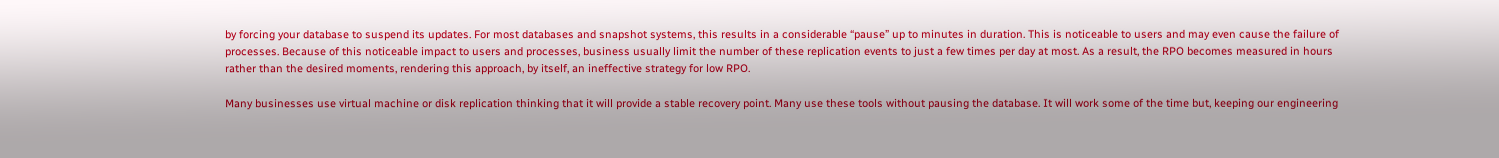by forcing your database to suspend its updates. For most databases and snapshot systems, this results in a considerable “pause” up to minutes in duration. This is noticeable to users and may even cause the failure of processes. Because of this noticeable impact to users and processes, business usually limit the number of these replication events to just a few times per day at most. As a result, the RPO becomes measured in hours rather than the desired moments, rendering this approach, by itself, an ineffective strategy for low RPO.

Many businesses use virtual machine or disk replication thinking that it will provide a stable recovery point. Many use these tools without pausing the database. It will work some of the time but, keeping our engineering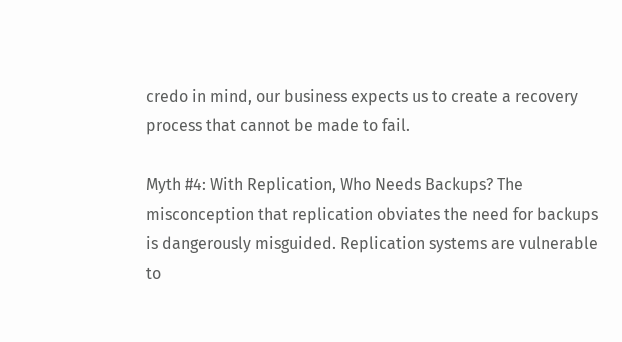credo in mind, our business expects us to create a recovery process that cannot be made to fail.

Myth #4: With Replication, Who Needs Backups? The misconception that replication obviates the need for backups is dangerously misguided. Replication systems are vulnerable to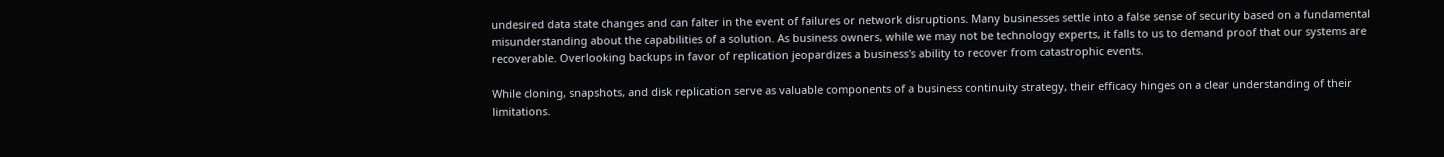undesired data state changes and can falter in the event of failures or network disruptions. Many businesses settle into a false sense of security based on a fundamental misunderstanding about the capabilities of a solution. As business owners, while we may not be technology experts, it falls to us to demand proof that our systems are recoverable. Overlooking backups in favor of replication jeopardizes a business's ability to recover from catastrophic events.

While cloning, snapshots, and disk replication serve as valuable components of a business continuity strategy, their efficacy hinges on a clear understanding of their limitations.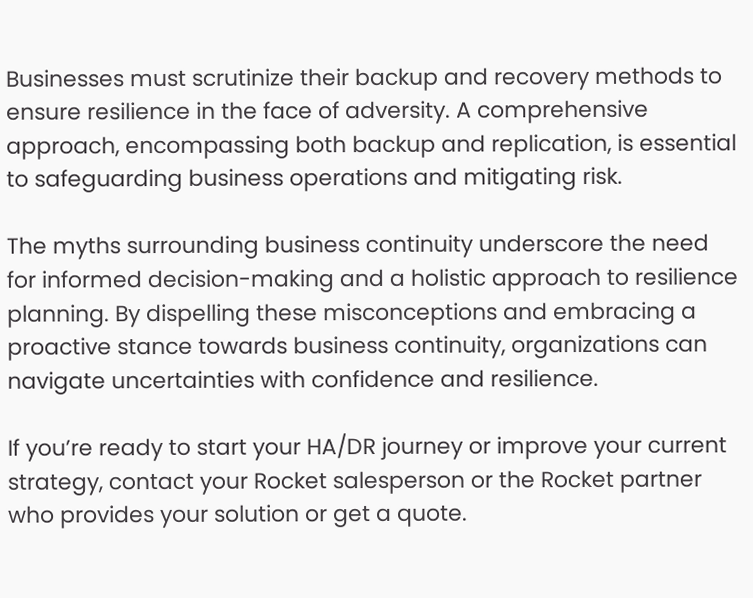Businesses must scrutinize their backup and recovery methods to ensure resilience in the face of adversity. A comprehensive approach, encompassing both backup and replication, is essential to safeguarding business operations and mitigating risk.

The myths surrounding business continuity underscore the need for informed decision-making and a holistic approach to resilience planning. By dispelling these misconceptions and embracing a proactive stance towards business continuity, organizations can navigate uncertainties with confidence and resilience.

If you’re ready to start your HA/DR journey or improve your current strategy, contact your Rocket salesperson or the Rocket partner who provides your solution or get a quote.